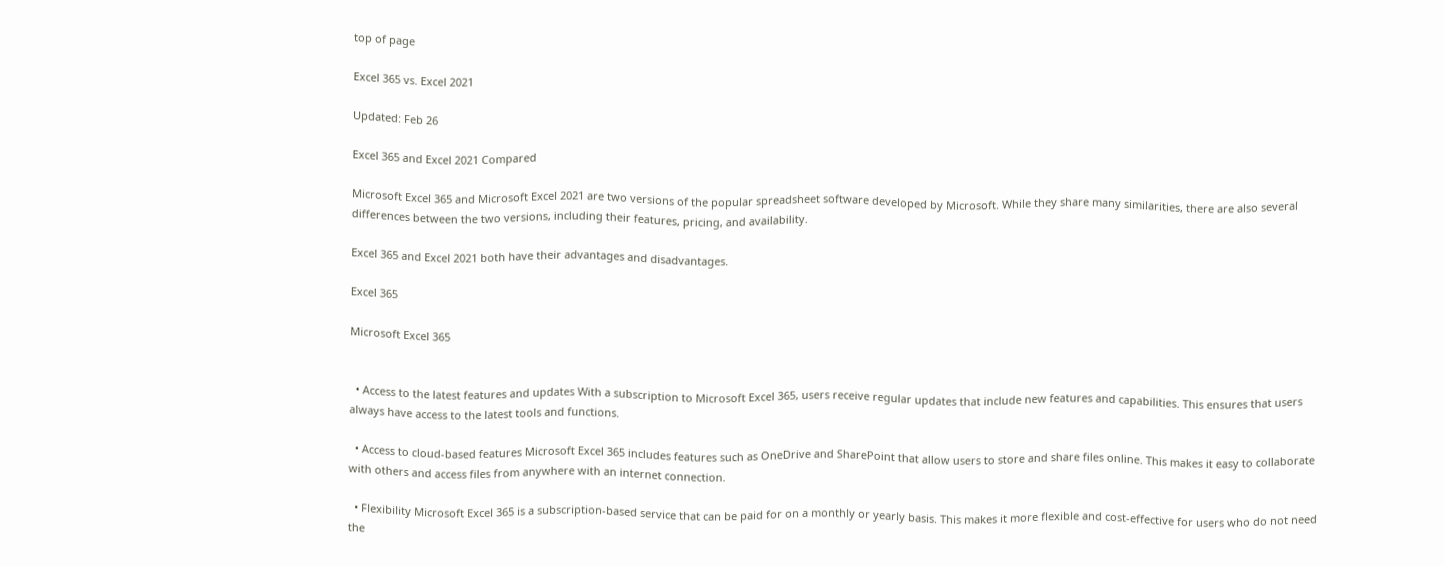top of page

Excel 365 vs. Excel 2021

Updated: Feb 26

Excel 365 and Excel 2021 Compared

Microsoft Excel 365 and Microsoft Excel 2021 are two versions of the popular spreadsheet software developed by Microsoft. While they share many similarities, there are also several differences between the two versions, including their features, pricing, and availability.

Excel 365 and Excel 2021 both have their advantages and disadvantages.

Excel 365

Microsoft Excel 365


  • Access to the latest features and updates With a subscription to Microsoft Excel 365, users receive regular updates that include new features and capabilities. This ensures that users always have access to the latest tools and functions.

  • Access to cloud-based features Microsoft Excel 365 includes features such as OneDrive and SharePoint that allow users to store and share files online. This makes it easy to collaborate with others and access files from anywhere with an internet connection.

  • Flexibility Microsoft Excel 365 is a subscription-based service that can be paid for on a monthly or yearly basis. This makes it more flexible and cost-effective for users who do not need the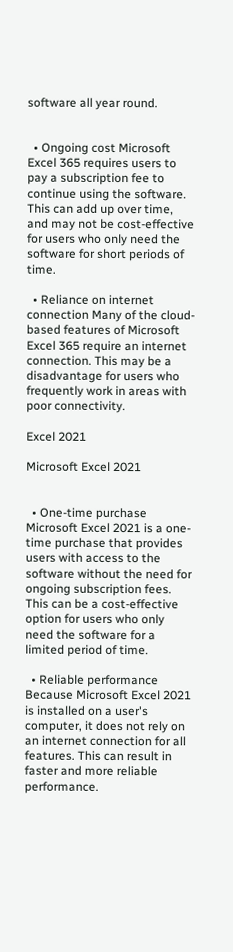software all year round.


  • Ongoing cost Microsoft Excel 365 requires users to pay a subscription fee to continue using the software. This can add up over time, and may not be cost-effective for users who only need the software for short periods of time.

  • Reliance on internet connection Many of the cloud-based features of Microsoft Excel 365 require an internet connection. This may be a disadvantage for users who frequently work in areas with poor connectivity.

Excel 2021

Microsoft Excel 2021


  • One-time purchase Microsoft Excel 2021 is a one-time purchase that provides users with access to the software without the need for ongoing subscription fees. This can be a cost-effective option for users who only need the software for a limited period of time.

  • Reliable performance Because Microsoft Excel 2021 is installed on a user's computer, it does not rely on an internet connection for all features. This can result in faster and more reliable performance.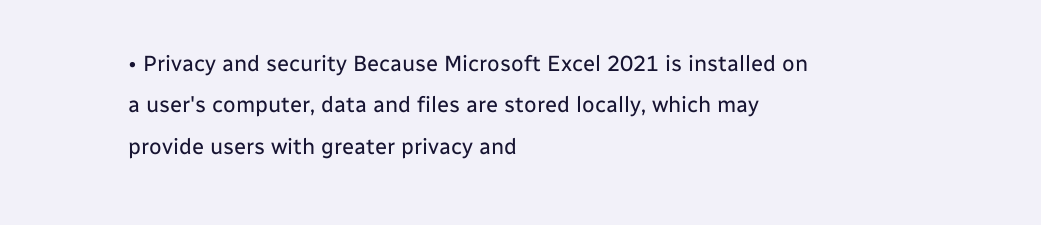• Privacy and security Because Microsoft Excel 2021 is installed on a user's computer, data and files are stored locally, which may provide users with greater privacy and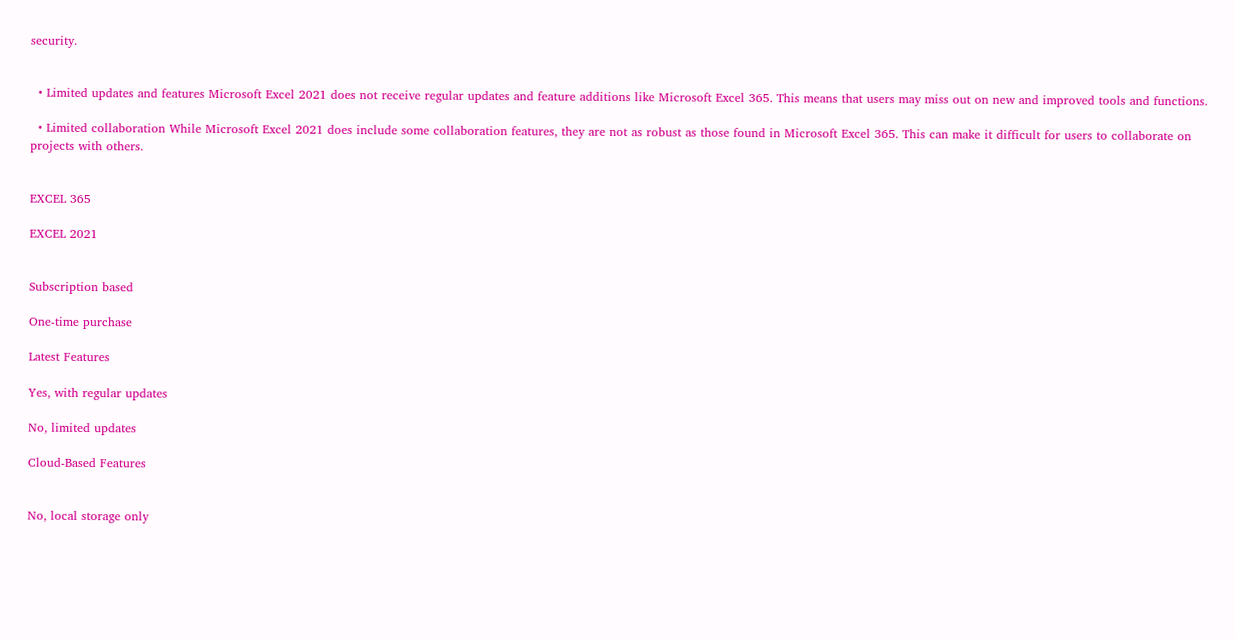security.


  • Limited updates and features Microsoft Excel 2021 does not receive regular updates and feature additions like Microsoft Excel 365. This means that users may miss out on new and improved tools and functions.

  • Limited collaboration While Microsoft Excel 2021 does include some collaboration features, they are not as robust as those found in Microsoft Excel 365. This can make it difficult for users to collaborate on projects with others.


EXCEL 365

EXCEL 2021


Subscription based

One-time purchase

Latest Features

Yes, with regular updates

No, limited updates

Cloud-Based Features


No, local storage only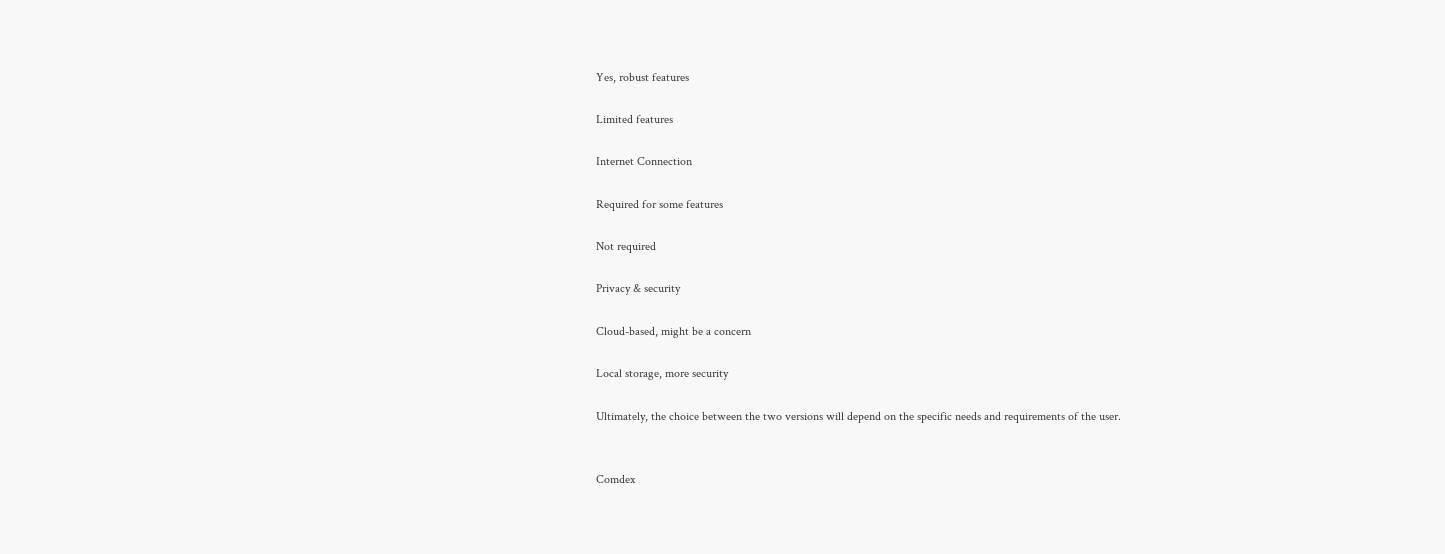Yes, robust features

Limited features

Internet Connection

Required for some features

Not required

Privacy & security

Cloud-based, might be a concern

Local storage, more security

Ultimately, the choice between the two versions will depend on the specific needs and requirements of the user.


Comdex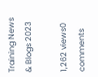Training News & Blogs 2023

1,262 views0 comments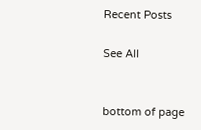Recent Posts

See All


bottom of page